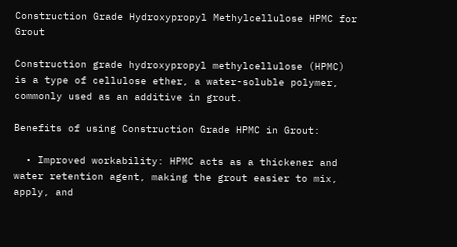Construction Grade Hydroxypropyl Methylcellulose HPMC for Grout

Construction grade hydroxypropyl methylcellulose (HPMC) is a type of cellulose ether, a water-soluble polymer, commonly used as an additive in grout.

Benefits of using Construction Grade HPMC in Grout:

  • Improved workability: HPMC acts as a thickener and water retention agent, making the grout easier to mix, apply, and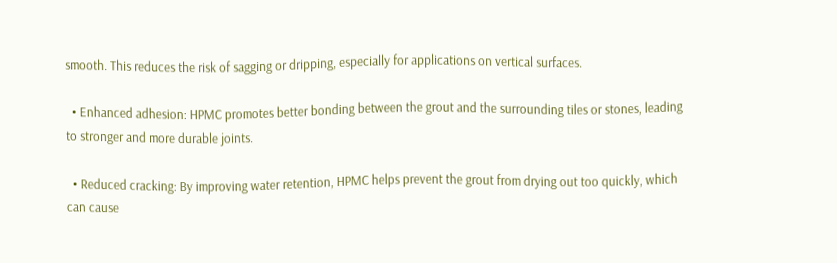smooth. This reduces the risk of sagging or dripping, especially for applications on vertical surfaces.

  • Enhanced adhesion: HPMC promotes better bonding between the grout and the surrounding tiles or stones, leading to stronger and more durable joints.

  • Reduced cracking: By improving water retention, HPMC helps prevent the grout from drying out too quickly, which can cause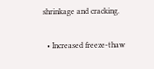shrinkage and cracking.

  • Increased freeze-thaw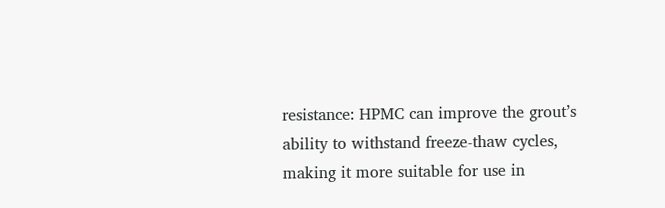resistance: HPMC can improve the grout’s ability to withstand freeze-thaw cycles, making it more suitable for use in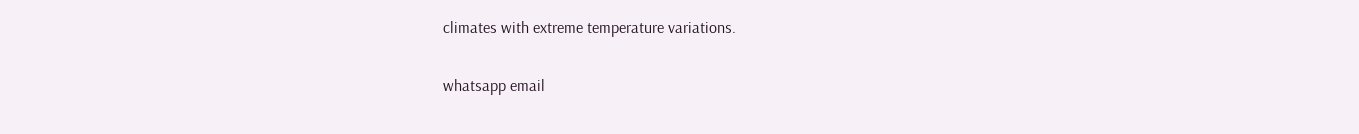climates with extreme temperature variations.

whatsapp email